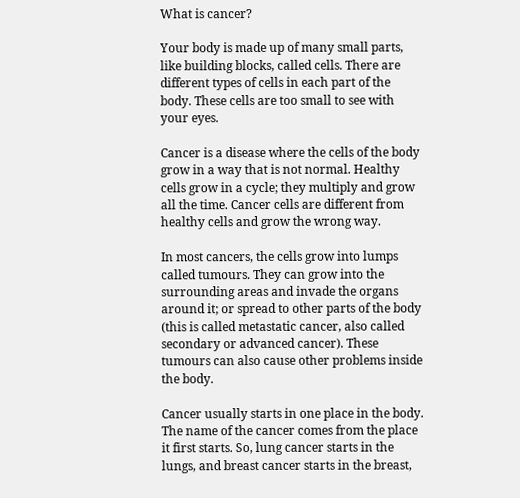What is cancer?

Your body is made up of many small parts, like building blocks, called cells. There are different types of cells in each part of the body. These cells are too small to see with your eyes.

Cancer is a disease where the cells of the body grow in a way that is not normal. Healthy cells grow in a cycle; they multiply and grow all the time. Cancer cells are different from healthy cells and grow the wrong way.

In most cancers, the cells grow into lumps called tumours. They can grow into the surrounding areas and invade the organs around it; or spread to other parts of the body (this is called metastatic cancer, also called secondary or advanced cancer). These tumours can also cause other problems inside the body.

Cancer usually starts in one place in the body. The name of the cancer comes from the place it first starts. So, lung cancer starts in the lungs, and breast cancer starts in the breast,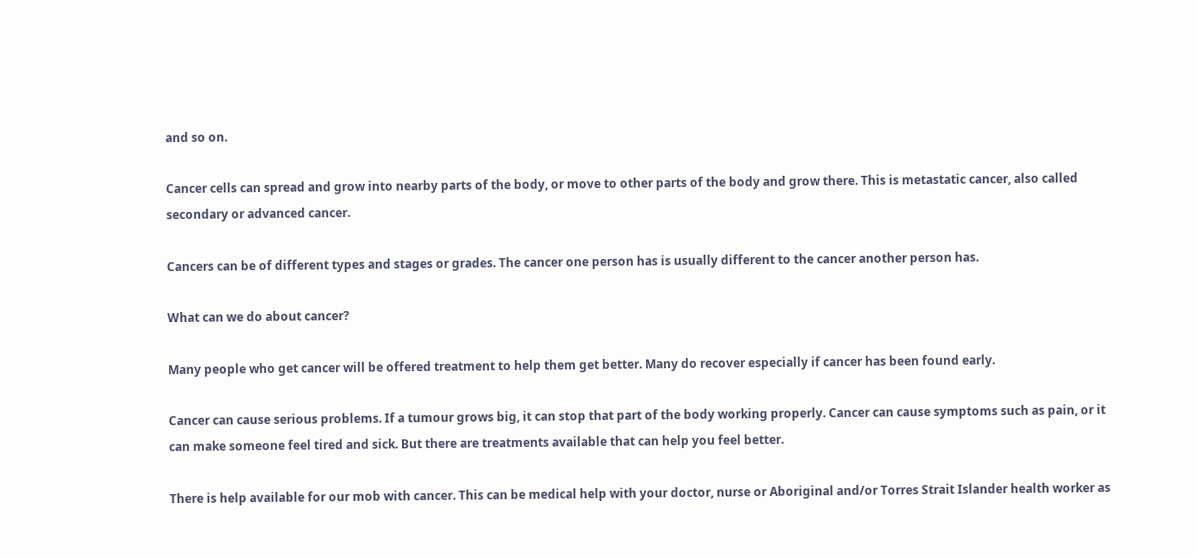and so on.

Cancer cells can spread and grow into nearby parts of the body, or move to other parts of the body and grow there. This is metastatic cancer, also called secondary or advanced cancer.

Cancers can be of different types and stages or grades. The cancer one person has is usually different to the cancer another person has.

What can we do about cancer?

Many people who get cancer will be offered treatment to help them get better. Many do recover especially if cancer has been found early.

Cancer can cause serious problems. If a tumour grows big, it can stop that part of the body working properly. Cancer can cause symptoms such as pain, or it can make someone feel tired and sick. But there are treatments available that can help you feel better.

There is help available for our mob with cancer. This can be medical help with your doctor, nurse or Aboriginal and/or Torres Strait Islander health worker as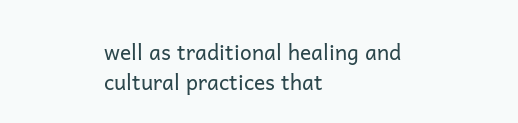well as traditional healing and cultural practices that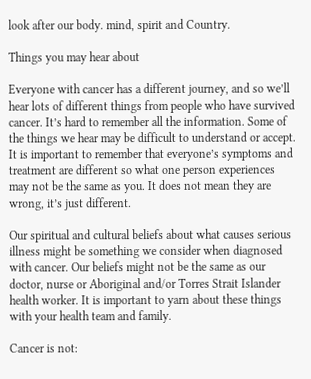look after our body. mind, spirit and Country.

Things you may hear about

Everyone with cancer has a different journey, and so we’ll hear lots of different things from people who have survived cancer. It’s hard to remember all the information. Some of the things we hear may be difficult to understand or accept. It is important to remember that everyone’s symptoms and treatment are different so what one person experiences may not be the same as you. It does not mean they are wrong, it’s just different.

Our spiritual and cultural beliefs about what causes serious illness might be something we consider when diagnosed with cancer. Our beliefs might not be the same as our doctor, nurse or Aboriginal and/or Torres Strait Islander health worker. It is important to yarn about these things with your health team and family.

Cancer is not: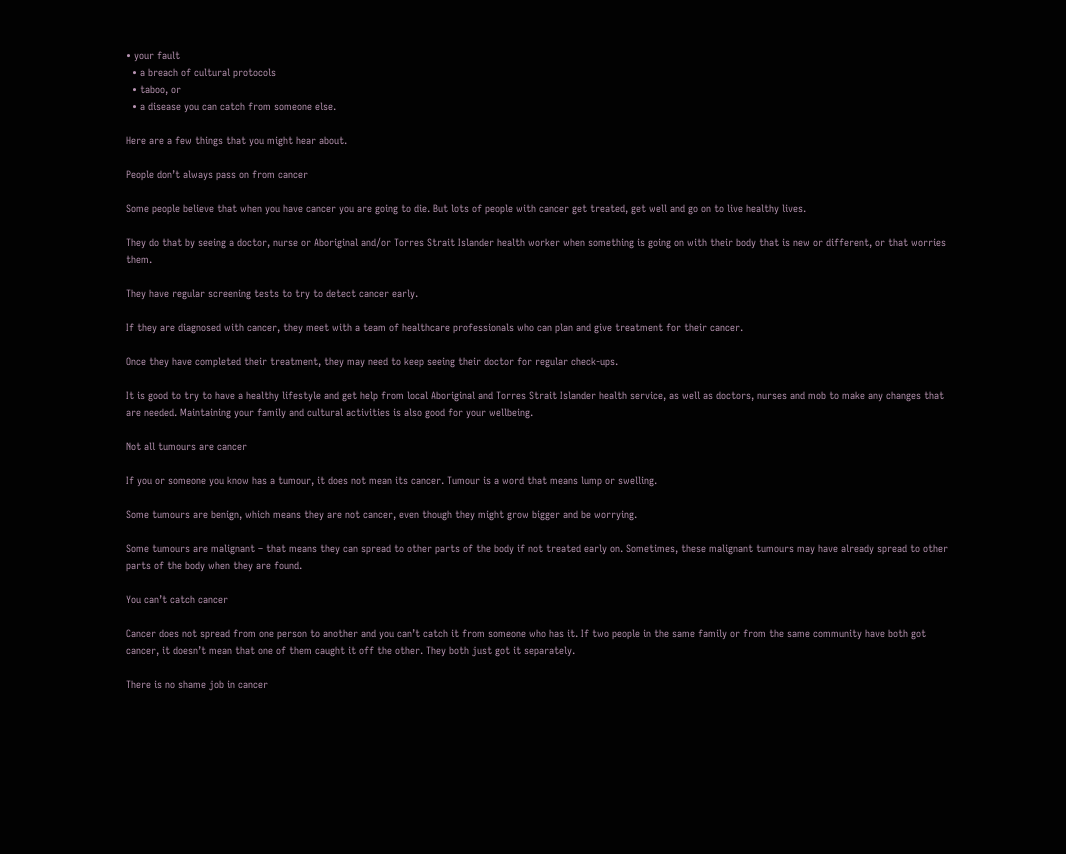• your fault
  • a breach of cultural protocols
  • taboo, or
  • a disease you can catch from someone else.

Here are a few things that you might hear about.

People don’t always pass on from cancer

Some people believe that when you have cancer you are going to die. But lots of people with cancer get treated, get well and go on to live healthy lives.

They do that by seeing a doctor, nurse or Aboriginal and/or Torres Strait Islander health worker when something is going on with their body that is new or different, or that worries them.

They have regular screening tests to try to detect cancer early.

If they are diagnosed with cancer, they meet with a team of healthcare professionals who can plan and give treatment for their cancer.

Once they have completed their treatment, they may need to keep seeing their doctor for regular check-ups.

It is good to try to have a healthy lifestyle and get help from local Aboriginal and Torres Strait Islander health service, as well as doctors, nurses and mob to make any changes that are needed. Maintaining your family and cultural activities is also good for your wellbeing.

Not all tumours are cancer

If you or someone you know has a tumour, it does not mean its cancer. Tumour is a word that means lump or swelling.

Some tumours are benign, which means they are not cancer, even though they might grow bigger and be worrying.

Some tumours are malignant – that means they can spread to other parts of the body if not treated early on. Sometimes, these malignant tumours may have already spread to other parts of the body when they are found.

You can’t catch cancer

Cancer does not spread from one person to another and you can’t catch it from someone who has it. If two people in the same family or from the same community have both got cancer, it doesn’t mean that one of them caught it off the other. They both just got it separately.

There is no shame job in cancer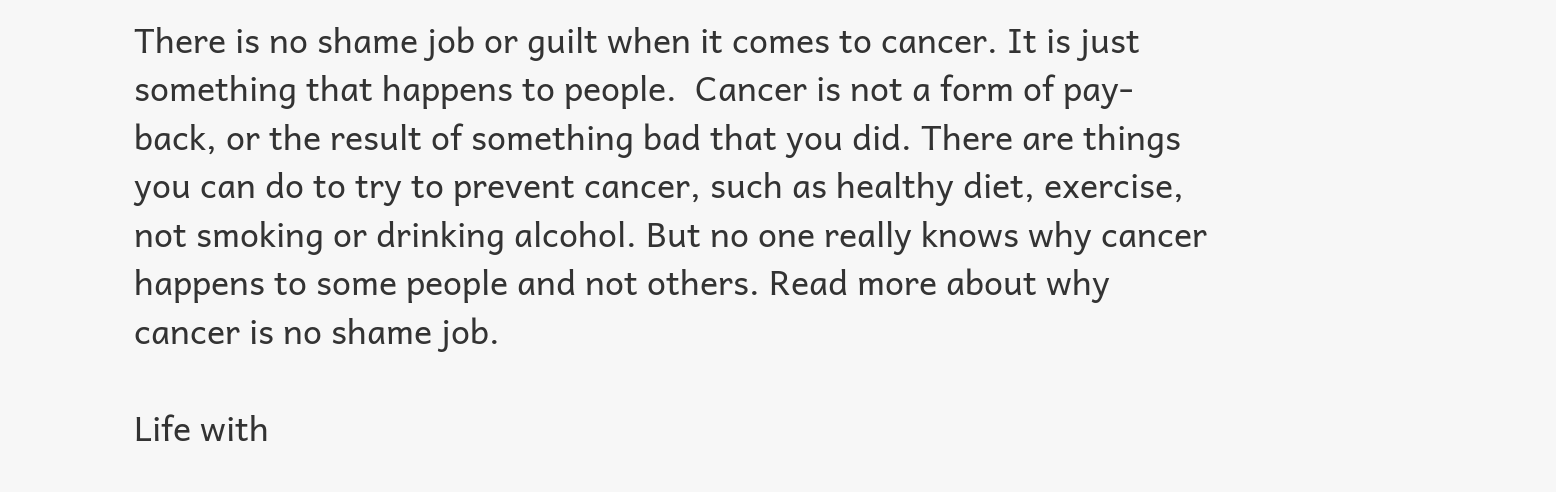There is no shame job or guilt when it comes to cancer. It is just something that happens to people.  Cancer is not a form of pay-back, or the result of something bad that you did. There are things you can do to try to prevent cancer, such as healthy diet, exercise, not smoking or drinking alcohol. But no one really knows why cancer happens to some people and not others. Read more about why cancer is no shame job.

Life with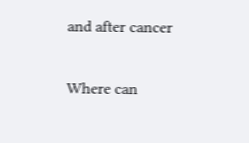and after cancer


Where can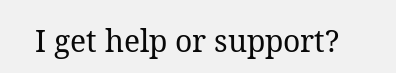I get help or support?